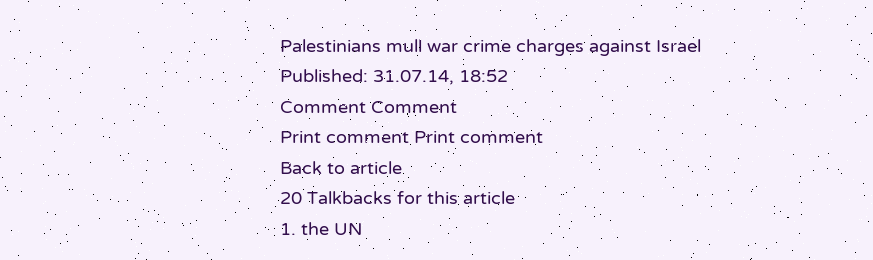Palestinians mull war crime charges against Israel
Published: 31.07.14, 18:52
Comment Comment
Print comment Print comment
Back to article
20 Talkbacks for this article
1. the UN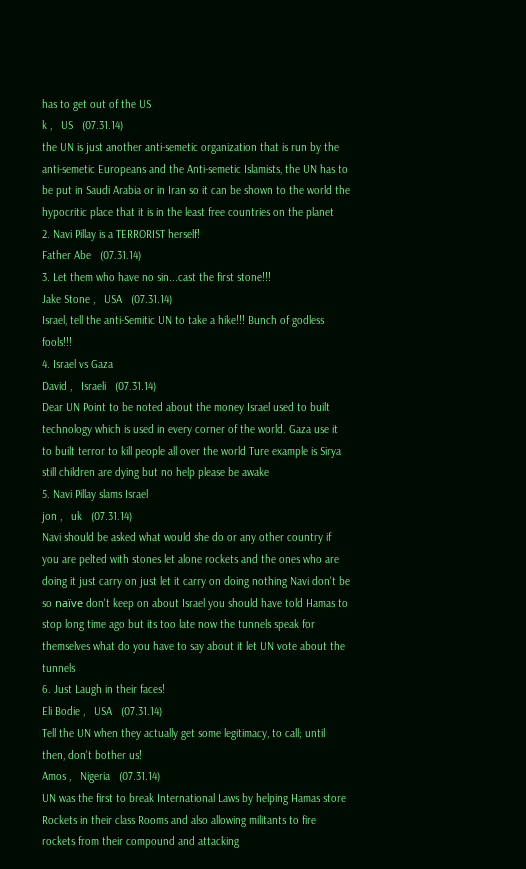has to get out of the US
k ,   US   (07.31.14)
the UN is just another anti-semetic organization that is run by the anti-semetic Europeans and the Anti-semetic Islamists, the UN has to be put in Saudi Arabia or in Iran so it can be shown to the world the hypocritic place that it is in the least free countries on the planet
2. Navi Pillay is a TERRORIST herself!
Father Abe   (07.31.14)
3. Let them who have no sin...cast the first stone!!!
Jake Stone ,   USA   (07.31.14)
Israel, tell the anti-Semitic UN to take a hike!!! Bunch of godless fools!!!
4. Israel vs Gaza
David ,   Israeli   (07.31.14)
Dear UN Point to be noted about the money Israel used to built technology which is used in every corner of the world. Gaza use it to built terror to kill people all over the world Ture example is Sirya still children are dying but no help please be awake
5. Navi Pillay slams Israel
jon ,   uk   (07.31.14)
Navi should be asked what would she do or any other country if you are pelted with stones let alone rockets and the ones who are doing it just carry on just let it carry on doing nothing Navi don't be so naïve don't keep on about Israel you should have told Hamas to stop long time ago but its too late now the tunnels speak for themselves what do you have to say about it let UN vote about the tunnels
6. Just Laugh in their faces!
Eli Bodie ,   USA   (07.31.14)
Tell the UN when they actually get some legitimacy, to call; until then, don't bother us!
Amos ,   Nigeria   (07.31.14)
UN was the first to break International Laws by helping Hamas store Rockets in their class Rooms and also allowing militants to fire rockets from their compound and attacking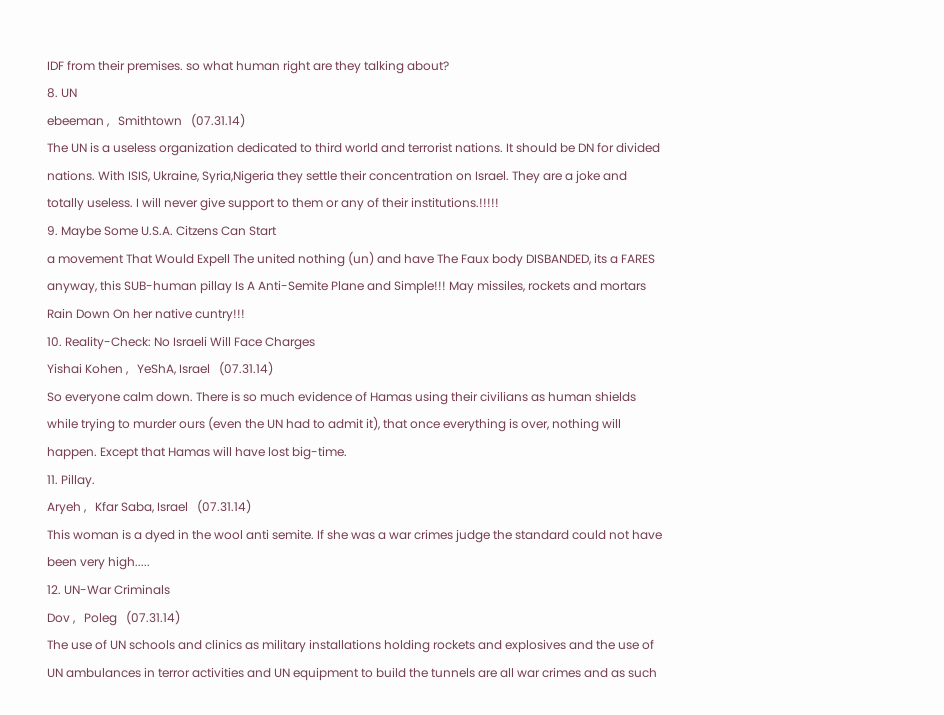IDF from their premises. so what human right are they talking about?
8. UN
ebeeman ,   Smithtown   (07.31.14)
The UN is a useless organization dedicated to third world and terrorist nations. It should be DN for divided nations. With ISIS, Ukraine, Syria,Nigeria they settle their concentration on Israel. They are a joke and totally useless. I will never give support to them or any of their institutions.!!!!!
9. Maybe Some U.S.A. Citzens Can Start
a movement That Would Expell The united nothing (un) and have The Faux body DISBANDED, its a FARES anyway, this SUB-human pillay Is A Anti-Semite Plane and Simple!!! May missiles, rockets and mortars Rain Down On her native cuntry!!!
10. Reality-Check: No Israeli Will Face Charges
Yishai Kohen ,   YeShA, Israel   (07.31.14)
So everyone calm down. There is so much evidence of Hamas using their civilians as human shields while trying to murder ours (even the UN had to admit it), that once everything is over, nothing will happen. Except that Hamas will have lost big-time.
11. Pillay.
Aryeh ,   Kfar Saba, Israel   (07.31.14)
This woman is a dyed in the wool anti semite. If she was a war crimes judge the standard could not have been very high.....
12. UN-War Criminals
Dov ,   Poleg   (07.31.14)
The use of UN schools and clinics as military installations holding rockets and explosives and the use of UN ambulances in terror activities and UN equipment to build the tunnels are all war crimes and as such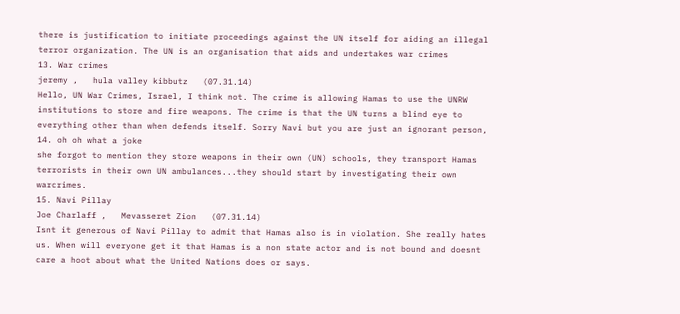there is justification to initiate proceedings against the UN itself for aiding an illegal terror organization. The UN is an organisation that aids and undertakes war crimes
13. War crimes
jeremy ,   hula valley kibbutz   (07.31.14)
Hello, UN War Crimes, Israel, I think not. The crime is allowing Hamas to use the UNRW institutions to store and fire weapons. The crime is that the UN turns a blind eye to everything other than when defends itself. Sorry Navi but you are just an ignorant person,
14. oh oh what a joke
she forgot to mention they store weapons in their own (UN) schools, they transport Hamas terrorists in their own UN ambulances...they should start by investigating their own warcrimes.
15. Navi Pillay
Joe Charlaff ,   Mevasseret Zion   (07.31.14)
Isnt it generous of Navi Pillay to admit that Hamas also is in violation. She really hates us. When will everyone get it that Hamas is a non state actor and is not bound and doesnt care a hoot about what the United Nations does or says.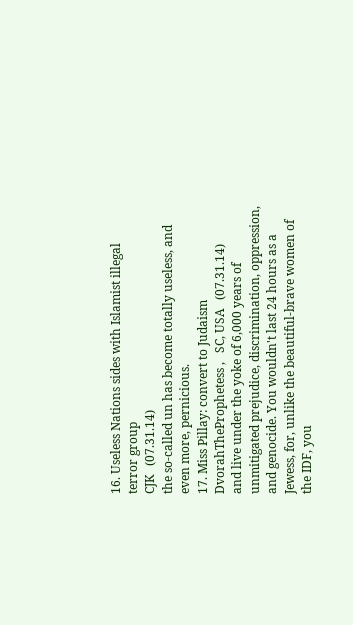16. Useless Nations sides with Islamist illegal terror group
CJK   (07.31.14)
the so-called un has become totally useless, and even more, pernicious.
17. Miss Pillay: convert to Judaism
DvorahTheProphetess ,   SC, USA   (07.31.14)
and live under the yoke of 6,000 years of unmitigated prejudice, discrimination, oppression, and genocide. You wouldn't last 24 hours as a Jewess, for, unlike the beautiful-brave women of the IDF, you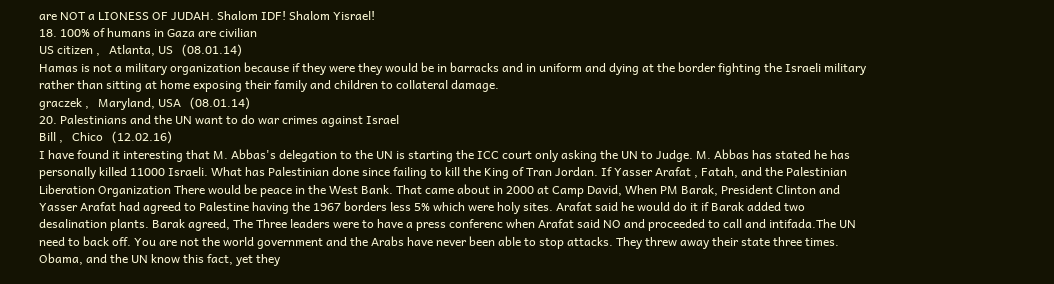are NOT a LIONESS OF JUDAH. Shalom IDF! Shalom Yisrael!
18. 100% of humans in Gaza are civilian
US citizen ,   Atlanta, US   (08.01.14)
Hamas is not a military organization because if they were they would be in barracks and in uniform and dying at the border fighting the Israeli military rather than sitting at home exposing their family and children to collateral damage.
graczek ,   Maryland, USA   (08.01.14)
20. Palestinians and the UN want to do war crimes against Israel
Bill ,   Chico   (12.02.16)
I have found it interesting that M. Abbas's delegation to the UN is starting the ICC court only asking the UN to Judge. M. Abbas has stated he has personally killed 11000 Israeli. What has Palestinian done since failing to kill the King of Tran Jordan. If Yasser Arafat , Fatah, and the Palestinian Liberation Organization There would be peace in the West Bank. That came about in 2000 at Camp David, When PM Barak, President Clinton and Yasser Arafat had agreed to Palestine having the 1967 borders less 5% which were holy sites. Arafat said he would do it if Barak added two desalination plants. Barak agreed, The Three leaders were to have a press conferenc when Arafat said NO and proceeded to call and intifada.The UN need to back off. You are not the world government and the Arabs have never been able to stop attacks. They threw away their state three times. Obama, and the UN know this fact, yet they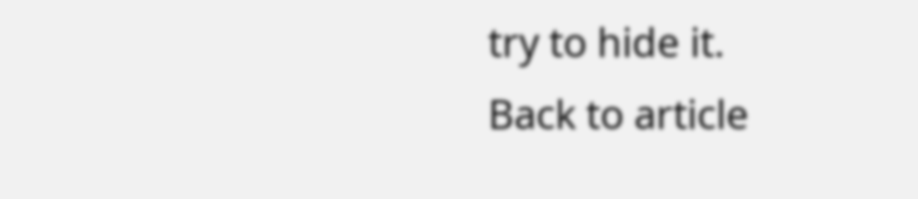try to hide it.
Back to article